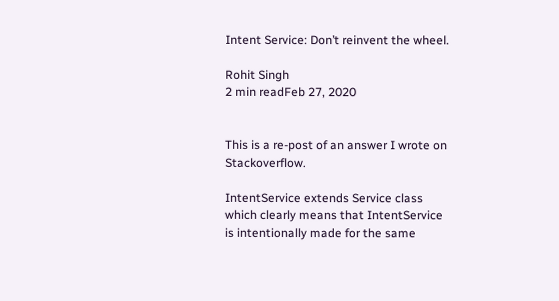Intent Service: Don’t reinvent the wheel.

Rohit Singh
2 min readFeb 27, 2020


This is a re-post of an answer I wrote on Stackoverflow.

IntentService extends Service class which clearly means that IntentService is intentionally made for the same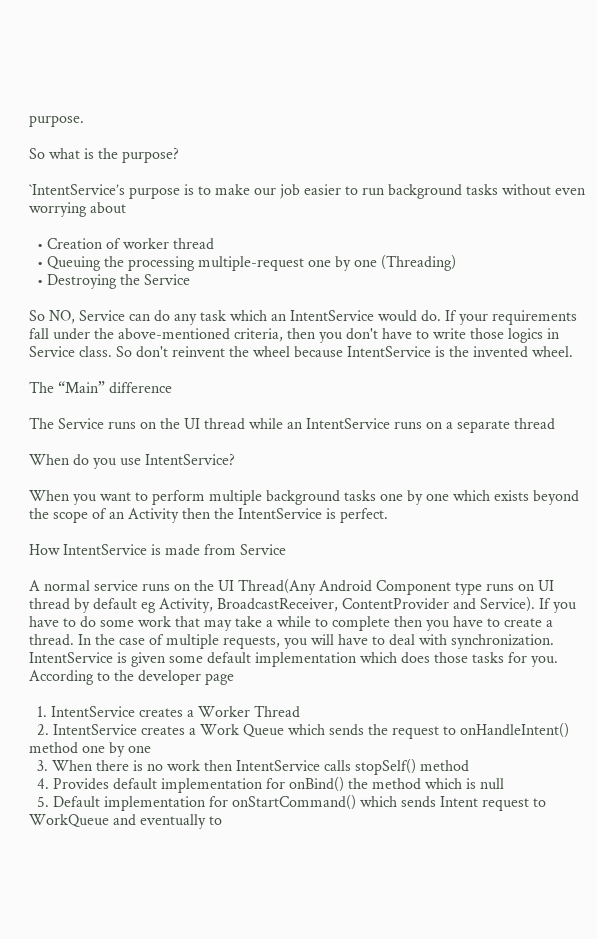purpose.

So what is the purpose?

`IntentService’s purpose is to make our job easier to run background tasks without even worrying about

  • Creation of worker thread
  • Queuing the processing multiple-request one by one (Threading)
  • Destroying the Service

So NO, Service can do any task which an IntentService would do. If your requirements fall under the above-mentioned criteria, then you don't have to write those logics in Service class. So don't reinvent the wheel because IntentService is the invented wheel.

The “Main” difference

The Service runs on the UI thread while an IntentService runs on a separate thread

When do you use IntentService?

When you want to perform multiple background tasks one by one which exists beyond the scope of an Activity then the IntentService is perfect.

How IntentService is made from Service

A normal service runs on the UI Thread(Any Android Component type runs on UI thread by default eg Activity, BroadcastReceiver, ContentProvider and Service). If you have to do some work that may take a while to complete then you have to create a thread. In the case of multiple requests, you will have to deal with synchronization. IntentService is given some default implementation which does those tasks for you.
According to the developer page

  1. IntentService creates a Worker Thread
  2. IntentService creates a Work Queue which sends the request to onHandleIntent() method one by one
  3. When there is no work then IntentService calls stopSelf() method
  4. Provides default implementation for onBind() the method which is null
  5. Default implementation for onStartCommand() which sends Intent request to WorkQueue and eventually to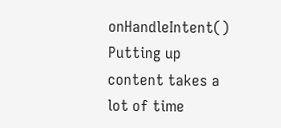onHandleIntent()
Putting up content takes a lot of time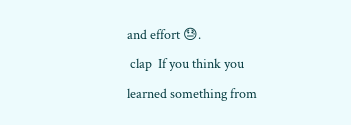and effort 😓.
 clap  If you think you learned something from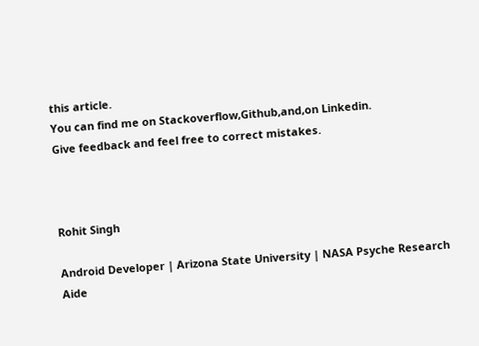this article.
You can find me on Stackoverflow,Github,and,on Linkedin.
Give feedback and feel free to correct mistakes.



Rohit Singh

Android Developer | Arizona State University | NASA Psyche Research Aide